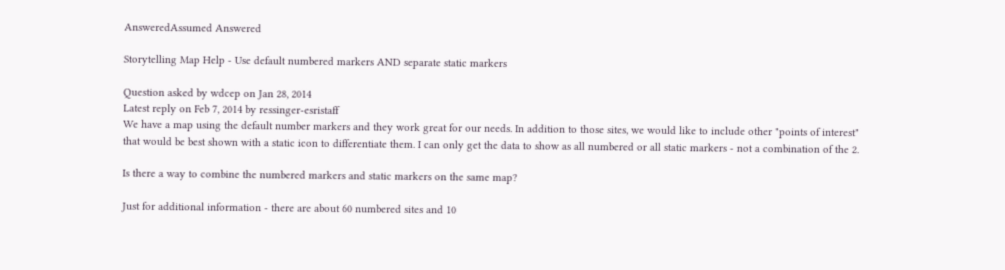AnsweredAssumed Answered

Storytelling Map Help - Use default numbered markers AND separate static markers

Question asked by wdcep on Jan 28, 2014
Latest reply on Feb 7, 2014 by ressinger-esristaff
We have a map using the default number markers and they work great for our needs. In addition to those sites, we would like to include other "points of interest" that would be best shown with a static icon to differentiate them. I can only get the data to show as all numbered or all static markers - not a combination of the 2.

Is there a way to combine the numbered markers and static markers on the same map?

Just for additional information - there are about 60 numbered sites and 10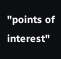"points of interest"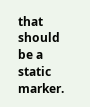that should be a static marker.